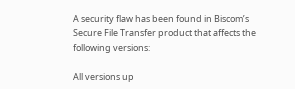A security flaw has been found in Biscom’s Secure File Transfer product that affects the following versions:

All versions up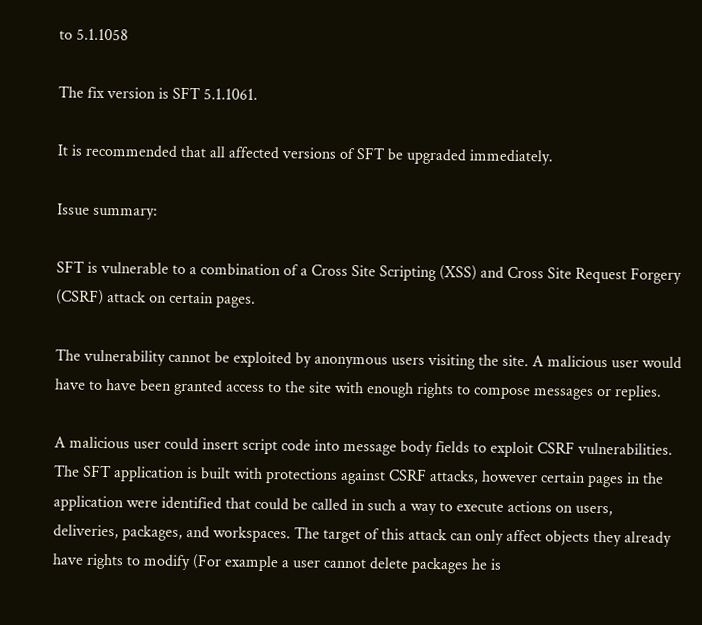to 5.1.1058

The fix version is SFT 5.1.1061.

It is recommended that all affected versions of SFT be upgraded immediately.

Issue summary:

SFT is vulnerable to a combination of a Cross Site Scripting (XSS) and Cross Site Request Forgery (CSRF) attack on certain pages.

The vulnerability cannot be exploited by anonymous users visiting the site. A malicious user would have to have been granted access to the site with enough rights to compose messages or replies.

A malicious user could insert script code into message body fields to exploit CSRF vulnerabilities. The SFT application is built with protections against CSRF attacks, however certain pages in the application were identified that could be called in such a way to execute actions on users, deliveries, packages, and workspaces. The target of this attack can only affect objects they already have rights to modify (For example a user cannot delete packages he is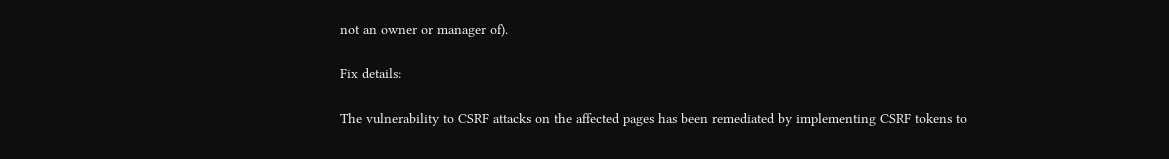not an owner or manager of).

Fix details:

The vulnerability to CSRF attacks on the affected pages has been remediated by implementing CSRF tokens to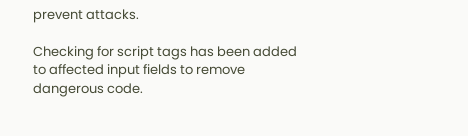prevent attacks.

Checking for script tags has been added to affected input fields to remove dangerous code.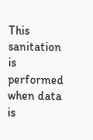This sanitation is performed when data is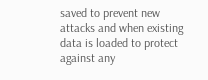saved to prevent new attacks and when existing data is loaded to protect against any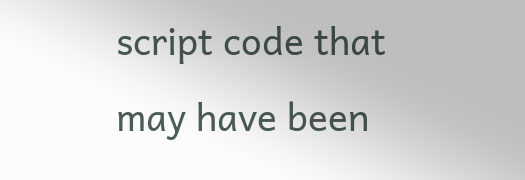script code that may have been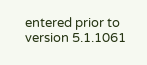entered prior to version 5.1.1061